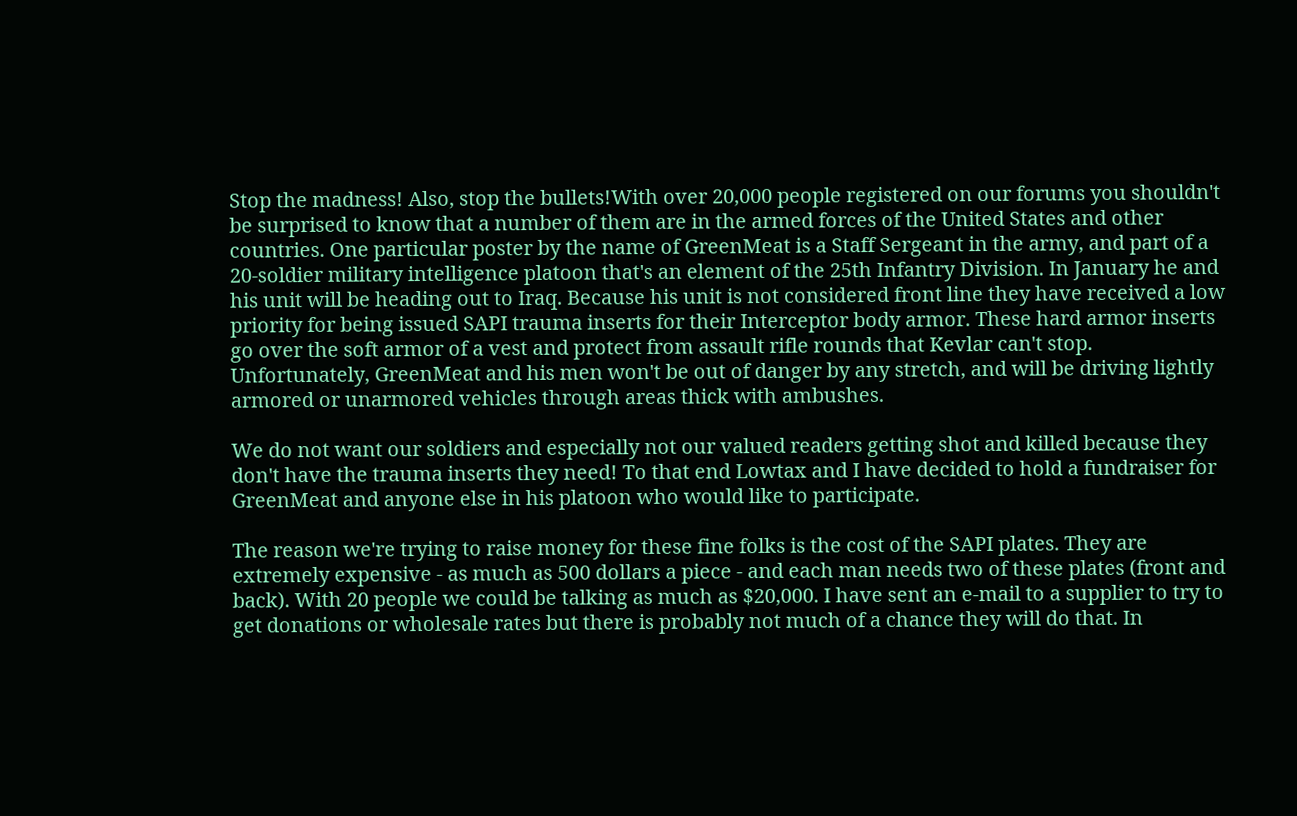Stop the madness! Also, stop the bullets!With over 20,000 people registered on our forums you shouldn't be surprised to know that a number of them are in the armed forces of the United States and other countries. One particular poster by the name of GreenMeat is a Staff Sergeant in the army, and part of a 20-soldier military intelligence platoon that's an element of the 25th Infantry Division. In January he and his unit will be heading out to Iraq. Because his unit is not considered front line they have received a low priority for being issued SAPI trauma inserts for their Interceptor body armor. These hard armor inserts go over the soft armor of a vest and protect from assault rifle rounds that Kevlar can't stop. Unfortunately, GreenMeat and his men won't be out of danger by any stretch, and will be driving lightly armored or unarmored vehicles through areas thick with ambushes.

We do not want our soldiers and especially not our valued readers getting shot and killed because they don't have the trauma inserts they need! To that end Lowtax and I have decided to hold a fundraiser for GreenMeat and anyone else in his platoon who would like to participate.

The reason we're trying to raise money for these fine folks is the cost of the SAPI plates. They are extremely expensive - as much as 500 dollars a piece - and each man needs two of these plates (front and back). With 20 people we could be talking as much as $20,000. I have sent an e-mail to a supplier to try to get donations or wholesale rates but there is probably not much of a chance they will do that. In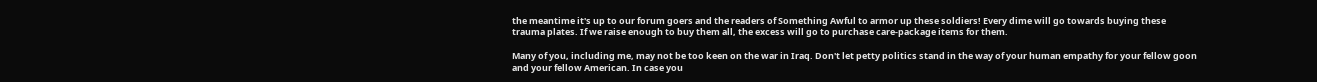the meantime it's up to our forum goers and the readers of Something Awful to armor up these soldiers! Every dime will go towards buying these trauma plates. If we raise enough to buy them all, the excess will go to purchase care-package items for them.

Many of you, including me, may not be too keen on the war in Iraq. Don't let petty politics stand in the way of your human empathy for your fellow goon and your fellow American. In case you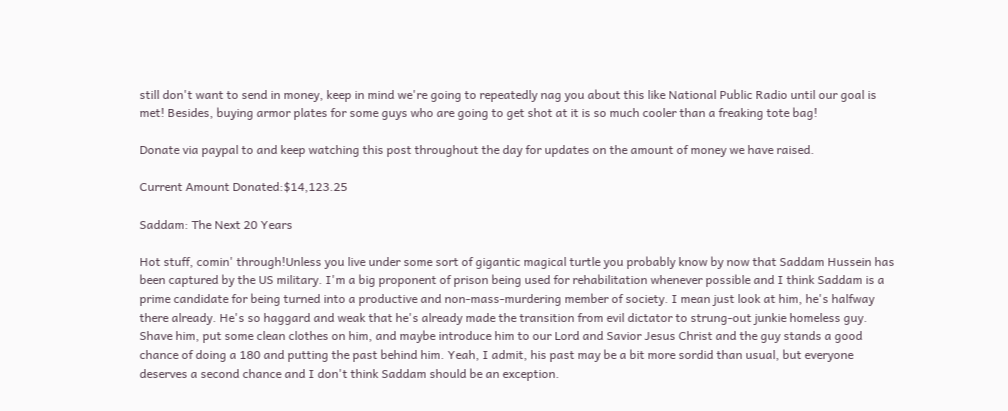still don't want to send in money, keep in mind we're going to repeatedly nag you about this like National Public Radio until our goal is met! Besides, buying armor plates for some guys who are going to get shot at it is so much cooler than a freaking tote bag!

Donate via paypal to and keep watching this post throughout the day for updates on the amount of money we have raised.

Current Amount Donated:$14,123.25

Saddam: The Next 20 Years

Hot stuff, comin' through!Unless you live under some sort of gigantic magical turtle you probably know by now that Saddam Hussein has been captured by the US military. I'm a big proponent of prison being used for rehabilitation whenever possible and I think Saddam is a prime candidate for being turned into a productive and non-mass-murdering member of society. I mean just look at him, he's halfway there already. He's so haggard and weak that he's already made the transition from evil dictator to strung-out junkie homeless guy. Shave him, put some clean clothes on him, and maybe introduce him to our Lord and Savior Jesus Christ and the guy stands a good chance of doing a 180 and putting the past behind him. Yeah, I admit, his past may be a bit more sordid than usual, but everyone deserves a second chance and I don't think Saddam should be an exception.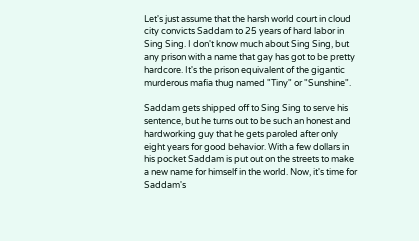Let's just assume that the harsh world court in cloud city convicts Saddam to 25 years of hard labor in Sing Sing. I don't know much about Sing Sing, but any prison with a name that gay has got to be pretty hardcore. It's the prison equivalent of the gigantic murderous mafia thug named "Tiny" or "Sunshine".

Saddam gets shipped off to Sing Sing to serve his sentence, but he turns out to be such an honest and hardworking guy that he gets paroled after only eight years for good behavior. With a few dollars in his pocket Saddam is put out on the streets to make a new name for himself in the world. Now, it's time for Saddam's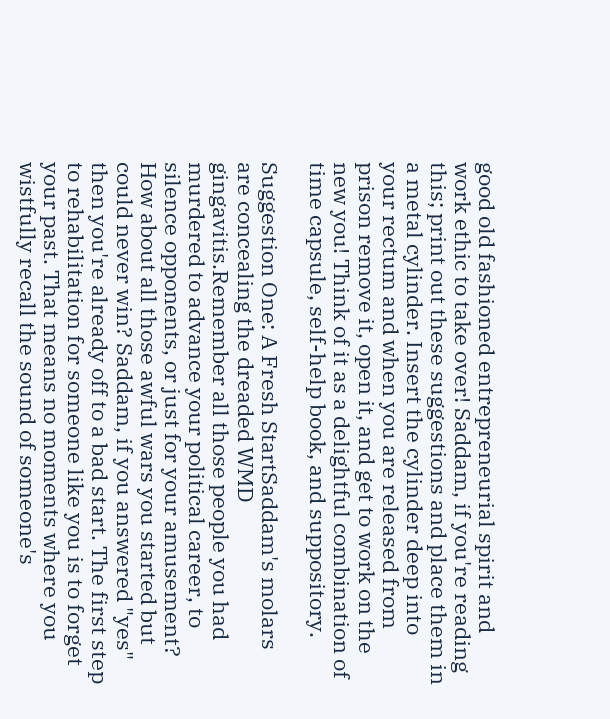good old fashioned entrepreneurial spirit and work ethic to take over! Saddam, if you're reading this; print out these suggestions and place them in a metal cylinder. Insert the cylinder deep into your rectum and when you are released from prison remove it, open it, and get to work on the new you! Think of it as a delightful combination of time capsule, self-help book, and suppository.

Suggestion One: A Fresh StartSaddam's molars are concealing the dreaded WMD gingavitis.Remember all those people you had murdered to advance your political career, to silence opponents, or just for your amusement? How about all those awful wars you started but could never win? Saddam, if you answered "yes" then you're already off to a bad start. The first step to rehabilitation for someone like you is to forget your past. That means no moments where you wistfully recall the sound of someone's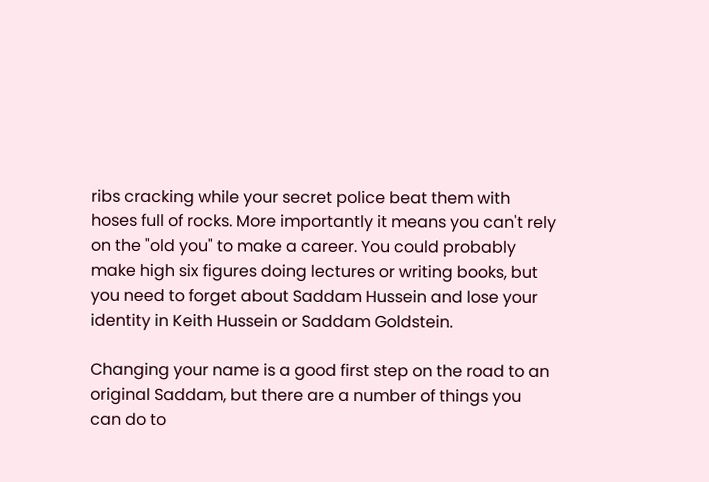ribs cracking while your secret police beat them with hoses full of rocks. More importantly it means you can't rely on the "old you" to make a career. You could probably make high six figures doing lectures or writing books, but you need to forget about Saddam Hussein and lose your identity in Keith Hussein or Saddam Goldstein.

Changing your name is a good first step on the road to an original Saddam, but there are a number of things you can do to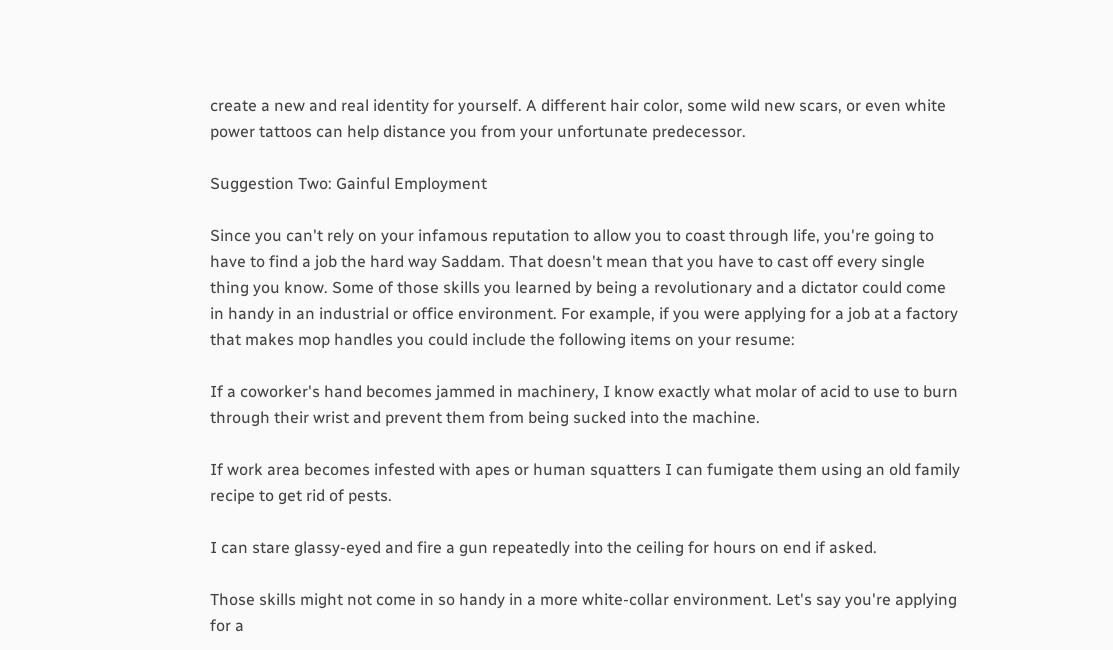create a new and real identity for yourself. A different hair color, some wild new scars, or even white power tattoos can help distance you from your unfortunate predecessor.

Suggestion Two: Gainful Employment

Since you can't rely on your infamous reputation to allow you to coast through life, you're going to have to find a job the hard way Saddam. That doesn't mean that you have to cast off every single thing you know. Some of those skills you learned by being a revolutionary and a dictator could come in handy in an industrial or office environment. For example, if you were applying for a job at a factory that makes mop handles you could include the following items on your resume:

If a coworker's hand becomes jammed in machinery, I know exactly what molar of acid to use to burn through their wrist and prevent them from being sucked into the machine.

If work area becomes infested with apes or human squatters I can fumigate them using an old family recipe to get rid of pests.

I can stare glassy-eyed and fire a gun repeatedly into the ceiling for hours on end if asked.

Those skills might not come in so handy in a more white-collar environment. Let's say you're applying for a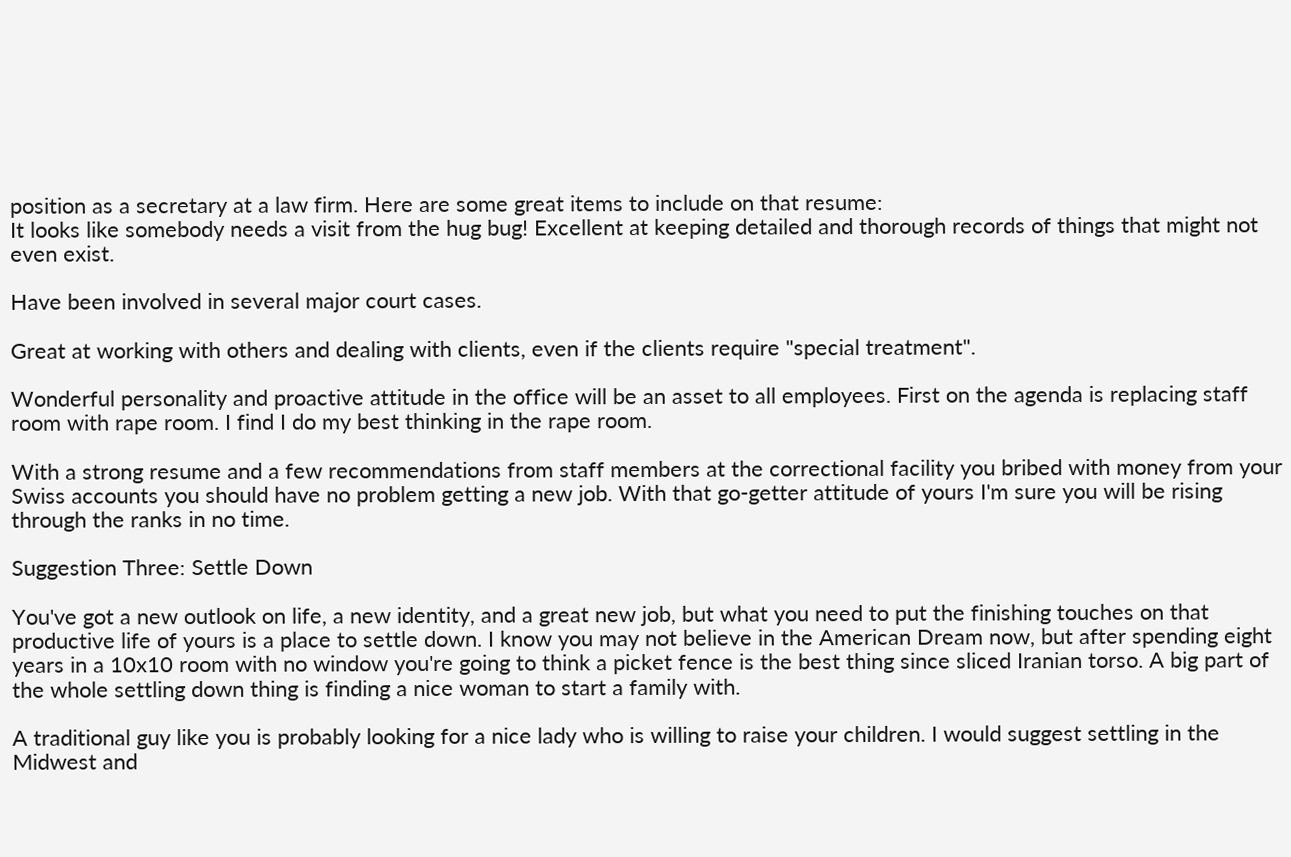position as a secretary at a law firm. Here are some great items to include on that resume:
It looks like somebody needs a visit from the hug bug! Excellent at keeping detailed and thorough records of things that might not even exist.

Have been involved in several major court cases.

Great at working with others and dealing with clients, even if the clients require "special treatment".

Wonderful personality and proactive attitude in the office will be an asset to all employees. First on the agenda is replacing staff room with rape room. I find I do my best thinking in the rape room.

With a strong resume and a few recommendations from staff members at the correctional facility you bribed with money from your Swiss accounts you should have no problem getting a new job. With that go-getter attitude of yours I'm sure you will be rising through the ranks in no time.

Suggestion Three: Settle Down

You've got a new outlook on life, a new identity, and a great new job, but what you need to put the finishing touches on that productive life of yours is a place to settle down. I know you may not believe in the American Dream now, but after spending eight years in a 10x10 room with no window you're going to think a picket fence is the best thing since sliced Iranian torso. A big part of the whole settling down thing is finding a nice woman to start a family with.

A traditional guy like you is probably looking for a nice lady who is willing to raise your children. I would suggest settling in the Midwest and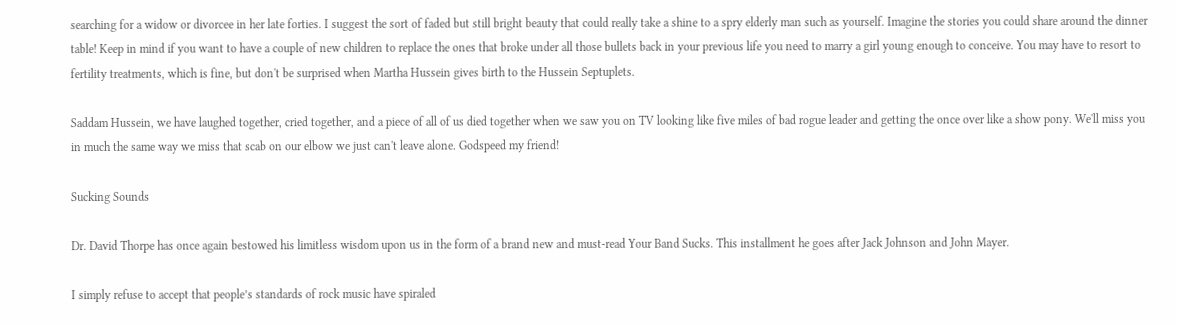searching for a widow or divorcee in her late forties. I suggest the sort of faded but still bright beauty that could really take a shine to a spry elderly man such as yourself. Imagine the stories you could share around the dinner table! Keep in mind if you want to have a couple of new children to replace the ones that broke under all those bullets back in your previous life you need to marry a girl young enough to conceive. You may have to resort to fertility treatments, which is fine, but don't be surprised when Martha Hussein gives birth to the Hussein Septuplets.

Saddam Hussein, we have laughed together, cried together, and a piece of all of us died together when we saw you on TV looking like five miles of bad rogue leader and getting the once over like a show pony. We'll miss you in much the same way we miss that scab on our elbow we just can't leave alone. Godspeed my friend!

Sucking Sounds

Dr. David Thorpe has once again bestowed his limitless wisdom upon us in the form of a brand new and must-read Your Band Sucks. This installment he goes after Jack Johnson and John Mayer.

I simply refuse to accept that people’s standards of rock music have spiraled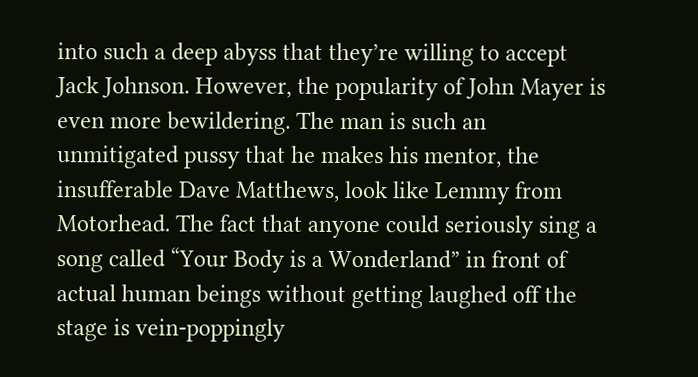into such a deep abyss that they’re willing to accept Jack Johnson. However, the popularity of John Mayer is even more bewildering. The man is such an unmitigated pussy that he makes his mentor, the insufferable Dave Matthews, look like Lemmy from Motorhead. The fact that anyone could seriously sing a song called “Your Body is a Wonderland” in front of actual human beings without getting laughed off the stage is vein-poppingly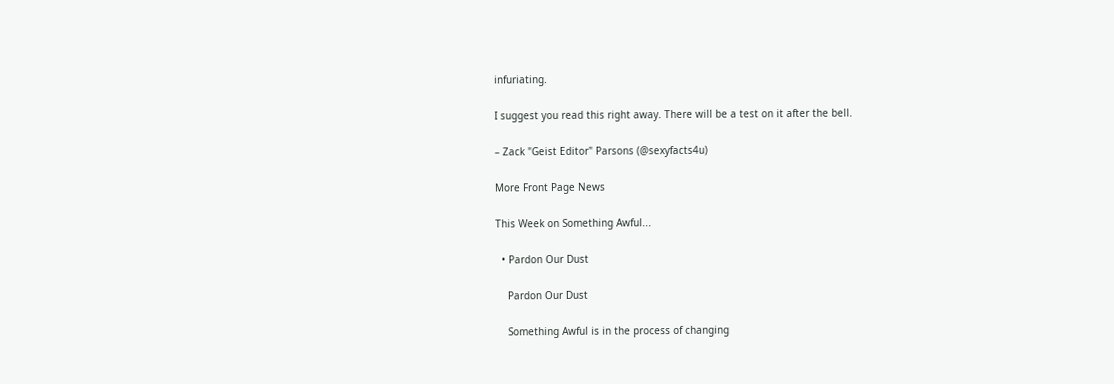infuriating.

I suggest you read this right away. There will be a test on it after the bell.

– Zack "Geist Editor" Parsons (@sexyfacts4u)

More Front Page News

This Week on Something Awful...

  • Pardon Our Dust

    Pardon Our Dust

    Something Awful is in the process of changing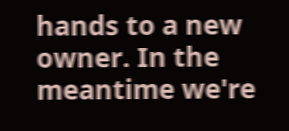hands to a new owner. In the meantime we're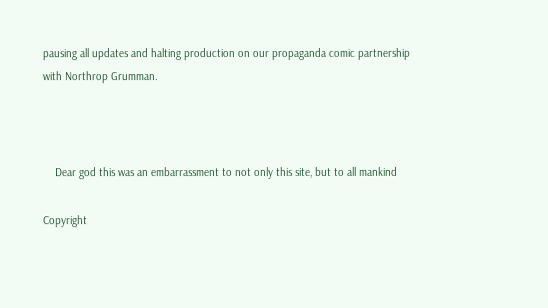pausing all updates and halting production on our propaganda comic partnership with Northrop Grumman.



    Dear god this was an embarrassment to not only this site, but to all mankind

Copyright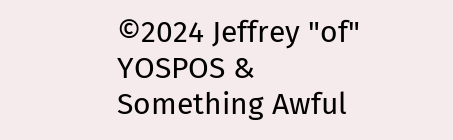©2024 Jeffrey "of" YOSPOS & Something Awful